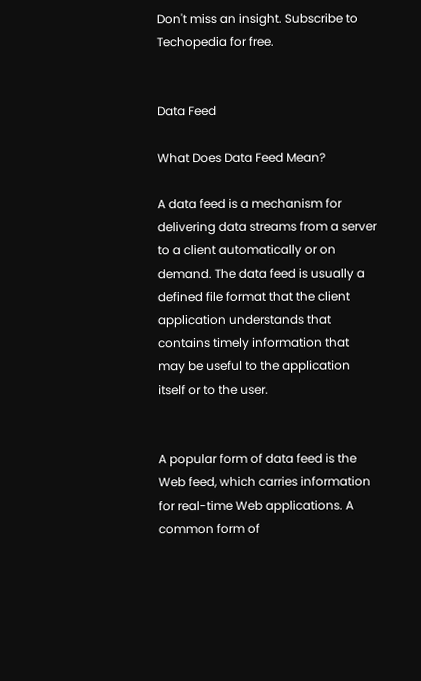Don't miss an insight. Subscribe to Techopedia for free.


Data Feed

What Does Data Feed Mean?

A data feed is a mechanism for delivering data streams from a server to a client automatically or on demand. The data feed is usually a defined file format that the client application understands that contains timely information that may be useful to the application itself or to the user.


A popular form of data feed is the Web feed, which carries information for real-time Web applications. A common form of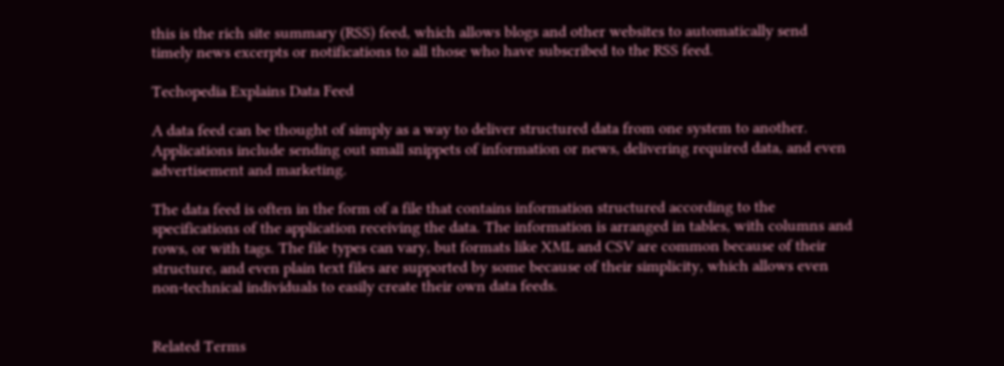this is the rich site summary (RSS) feed, which allows blogs and other websites to automatically send timely news excerpts or notifications to all those who have subscribed to the RSS feed.

Techopedia Explains Data Feed

A data feed can be thought of simply as a way to deliver structured data from one system to another. Applications include sending out small snippets of information or news, delivering required data, and even advertisement and marketing.

The data feed is often in the form of a file that contains information structured according to the specifications of the application receiving the data. The information is arranged in tables, with columns and rows, or with tags. The file types can vary, but formats like XML and CSV are common because of their structure, and even plain text files are supported by some because of their simplicity, which allows even non-technical individuals to easily create their own data feeds.


Related Terms